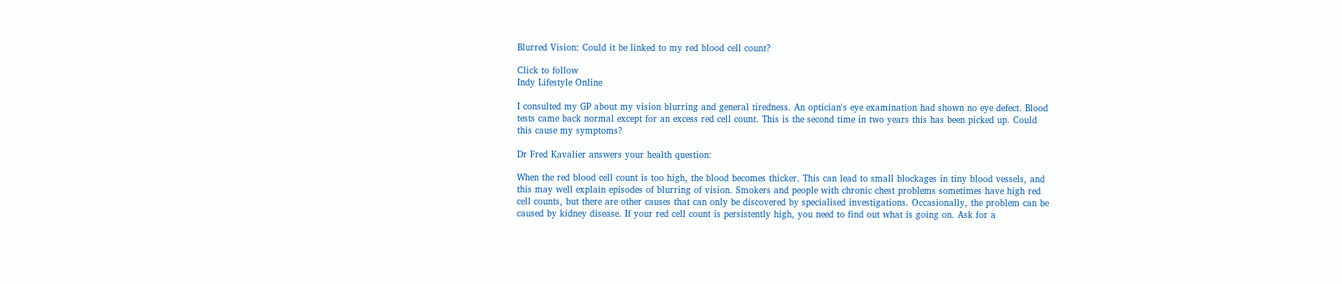Blurred Vision: Could it be linked to my red blood cell count?

Click to follow
Indy Lifestyle Online

I consulted my GP about my vision blurring and general tiredness. An optician's eye examination had shown no eye defect. Blood tests came back normal except for an excess red cell count. This is the second time in two years this has been picked up. Could this cause my symptoms?

Dr Fred Kavalier answers your health question:

When the red blood cell count is too high, the blood becomes thicker. This can lead to small blockages in tiny blood vessels, and this may well explain episodes of blurring of vision. Smokers and people with chronic chest problems sometimes have high red cell counts, but there are other causes that can only be discovered by specialised investigations. Occasionally, the problem can be caused by kidney disease. If your red cell count is persistently high, you need to find out what is going on. Ask for a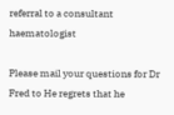referral to a consultant haematologist

Please mail your questions for Dr Fred to He regrets that he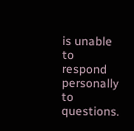is unable to respond personally to questions.